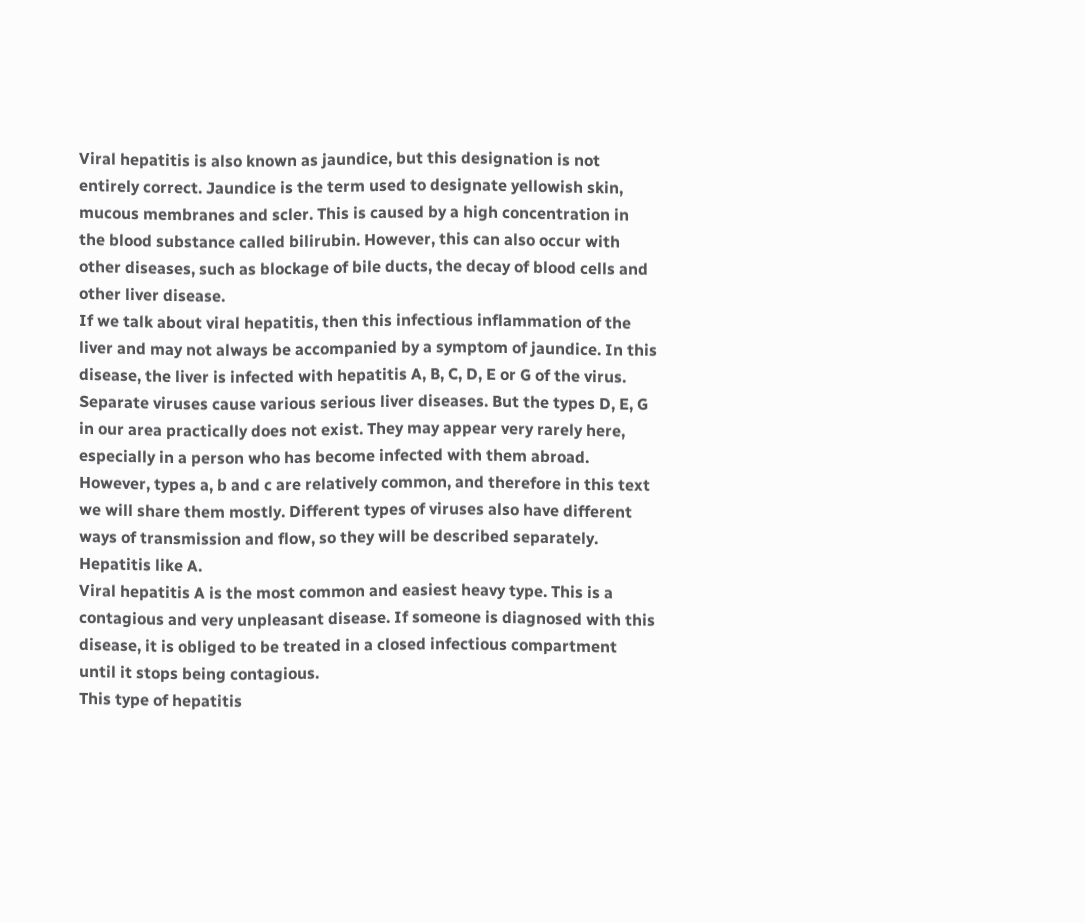Viral hepatitis is also known as jaundice, but this designation is not entirely correct. Jaundice is the term used to designate yellowish skin, mucous membranes and scler. This is caused by a high concentration in the blood substance called bilirubin. However, this can also occur with other diseases, such as blockage of bile ducts, the decay of blood cells and other liver disease.
If we talk about viral hepatitis, then this infectious inflammation of the liver and may not always be accompanied by a symptom of jaundice. In this disease, the liver is infected with hepatitis A, B, C, D, E or G of the virus.
Separate viruses cause various serious liver diseases. But the types D, E, G in our area practically does not exist. They may appear very rarely here, especially in a person who has become infected with them abroad.
However, types a, b and c are relatively common, and therefore in this text we will share them mostly. Different types of viruses also have different ways of transmission and flow, so they will be described separately.
Hepatitis like A.
Viral hepatitis A is the most common and easiest heavy type. This is a contagious and very unpleasant disease. If someone is diagnosed with this disease, it is obliged to be treated in a closed infectious compartment until it stops being contagious.
This type of hepatitis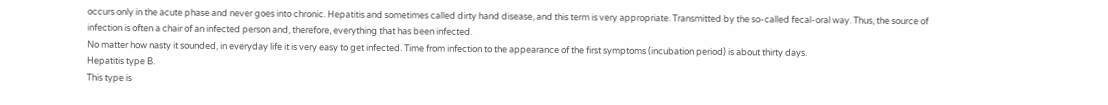occurs only in the acute phase and never goes into chronic. Hepatitis and sometimes called dirty hand disease, and this term is very appropriate. Transmitted by the so-called fecal-oral way. Thus, the source of infection is often a chair of an infected person and, therefore, everything that has been infected.
No matter how nasty it sounded, in everyday life it is very easy to get infected. Time from infection to the appearance of the first symptoms (incubation period) is about thirty days.
Hepatitis type B.
This type is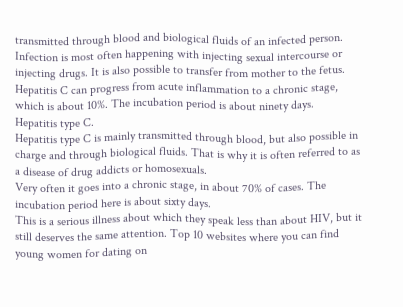transmitted through blood and biological fluids of an infected person. Infection is most often happening with injecting sexual intercourse or injecting drugs. It is also possible to transfer from mother to the fetus.
Hepatitis C can progress from acute inflammation to a chronic stage, which is about 10%. The incubation period is about ninety days.
Hepatitis type C.
Hepatitis type C is mainly transmitted through blood, but also possible in charge and through biological fluids. That is why it is often referred to as a disease of drug addicts or homosexuals.
Very often it goes into a chronic stage, in about 70% of cases. The incubation period here is about sixty days.
This is a serious illness about which they speak less than about HIV, but it still deserves the same attention. Top 10 websites where you can find young women for dating on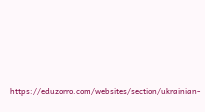https://eduzorro.com/websites/section/ukrainian-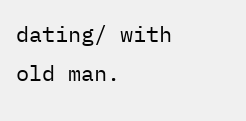dating/ with old man.